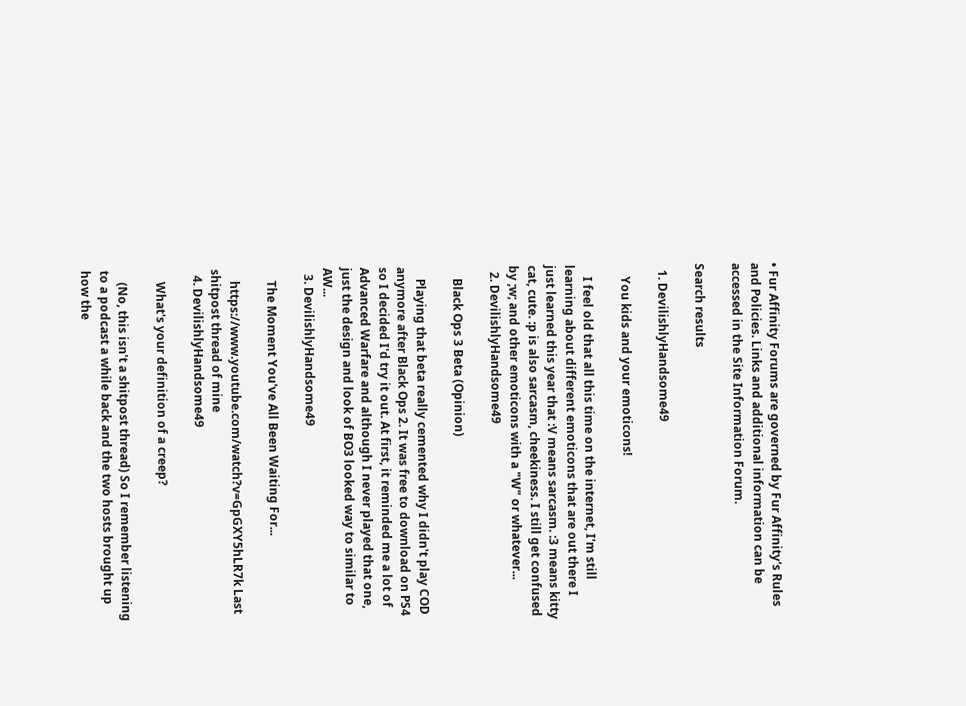• Fur Affinity Forums are governed by Fur Affinity's Rules and Policies. Links and additional information can be accessed in the Site Information Forum.

Search results

  1. DevilishlyHandsome49

    You kids and your emoticons!

    I feel old that all this time on the internet, I'm still learning about different emoticons that are out there I just learned this year that :V means sarcasm. :3 means kitty cat, cute. :p is also sarcasm, cheekiness. I still get confused by ;w; and other emoticons with a "W" or whatever...
  2. DevilishlyHandsome49

    Black Ops 3 Beta (Opinion)

    Playing that beta really cemented why I didn't play COD anymore after Black Ops 2. It was free to download on PS4 so I decided I'd try it out. At first, it reminded me a lot of Advanced Warfare and although I never played that one, just the design and look of BO3 looked way to similar to AW...
  3. DevilishlyHandsome49

    The Moment You've All Been Waiting For...

    https://www.youtube.com/watch?v=GpGXY5hLR7k Last shitpost thread of mine
  4. DevilishlyHandsome49

    What's your definition of a creep?

    (No, this isn't a shitpost thread) So I remember listening to a podcast a while back and the two hosts brought up how the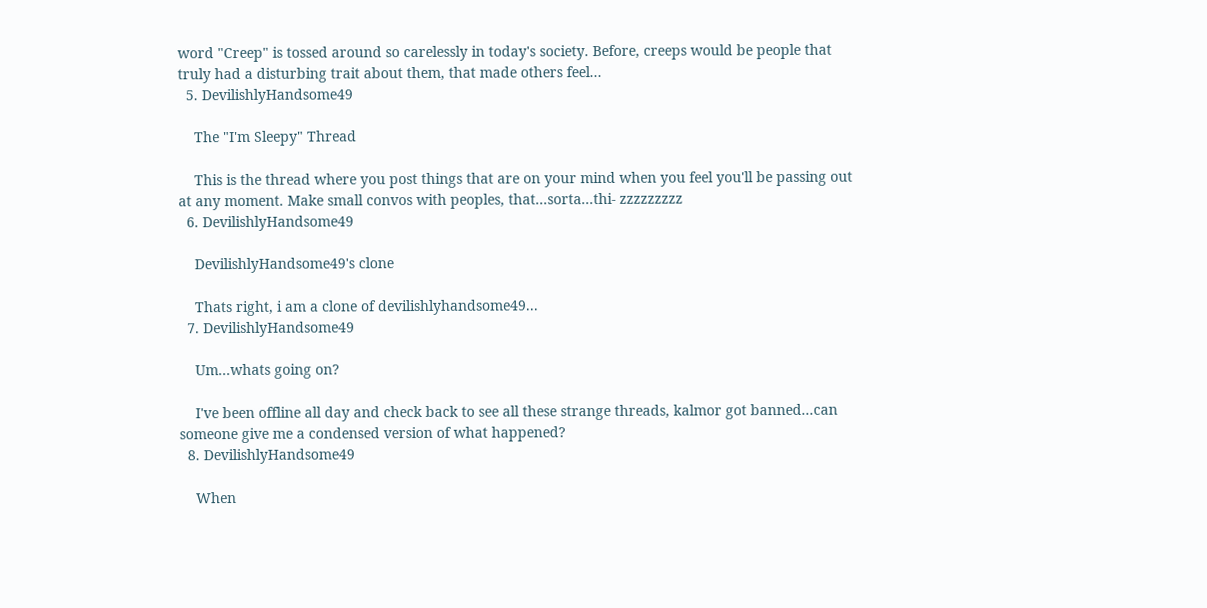word "Creep" is tossed around so carelessly in today's society. Before, creeps would be people that truly had a disturbing trait about them, that made others feel...
  5. DevilishlyHandsome49

    The "I'm Sleepy" Thread

    This is the thread where you post things that are on your mind when you feel you'll be passing out at any moment. Make small convos with peoples, that...sorta...thi- zzzzzzzzz
  6. DevilishlyHandsome49

    DevilishlyHandsome49's clone

    Thats right, i am a clone of devilishlyhandsome49...
  7. DevilishlyHandsome49

    Um...whats going on?

    I've been offline all day and check back to see all these strange threads, kalmor got banned...can someone give me a condensed version of what happened?
  8. DevilishlyHandsome49

    When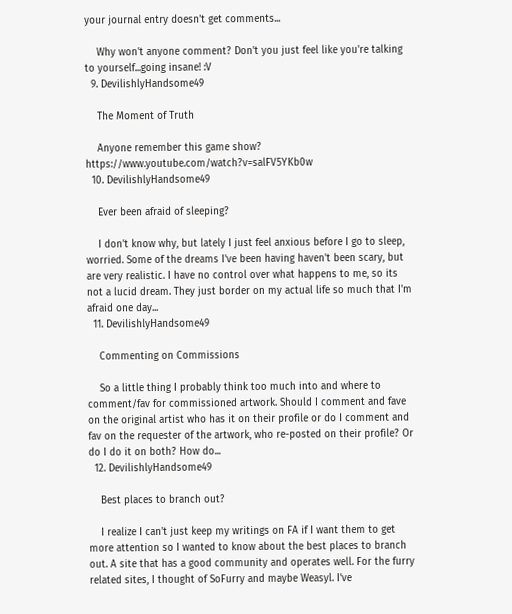your journal entry doesn't get comments...

    Why won't anyone comment? Don't you just feel like you're talking to yourself...going insane! :V
  9. DevilishlyHandsome49

    The Moment of Truth

    Anyone remember this game show? https://www.youtube.com/watch?v=salFV5YKb0w
  10. DevilishlyHandsome49

    Ever been afraid of sleeping?

    I don't know why, but lately I just feel anxious before I go to sleep, worried. Some of the dreams I've been having haven't been scary, but are very realistic. I have no control over what happens to me, so its not a lucid dream. They just border on my actual life so much that I'm afraid one day...
  11. DevilishlyHandsome49

    Commenting on Commissions

    So a little thing I probably think too much into and where to comment/fav for commissioned artwork. Should I comment and fave on the original artist who has it on their profile or do I comment and fav on the requester of the artwork, who re-posted on their profile? Or do I do it on both? How do...
  12. DevilishlyHandsome49

    Best places to branch out?

    I realize I can't just keep my writings on FA if I want them to get more attention so I wanted to know about the best places to branch out. A site that has a good community and operates well. For the furry related sites, I thought of SoFurry and maybe Weasyl. I've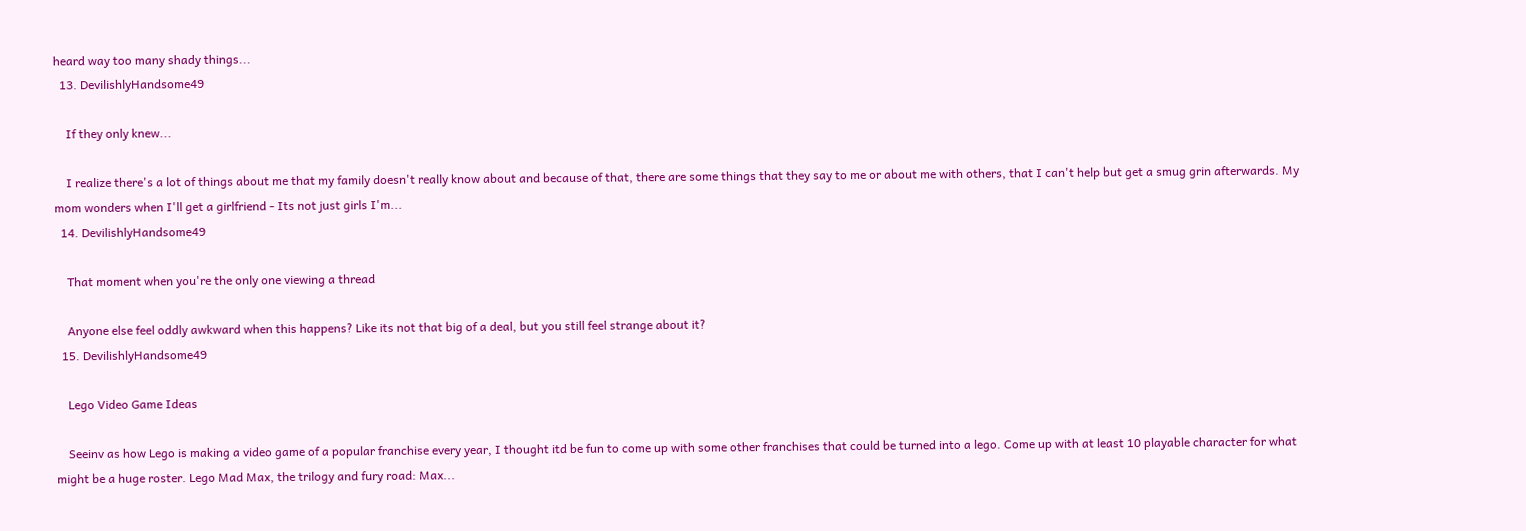heard way too many shady things...
  13. DevilishlyHandsome49

    If they only knew...

    I realize there's a lot of things about me that my family doesn't really know about and because of that, there are some things that they say to me or about me with others, that I can't help but get a smug grin afterwards. My mom wonders when I'll get a girlfriend - Its not just girls I'm...
  14. DevilishlyHandsome49

    That moment when you're the only one viewing a thread

    Anyone else feel oddly awkward when this happens? Like its not that big of a deal, but you still feel strange about it?
  15. DevilishlyHandsome49

    Lego Video Game Ideas

    Seeinv as how Lego is making a video game of a popular franchise every year, I thought itd be fun to come up with some other franchises that could be turned into a lego. Come up with at least 10 playable character for what might be a huge roster. Lego Mad Max, the trilogy and fury road: Max...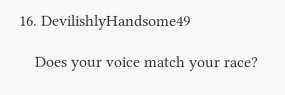16. DevilishlyHandsome49

    Does your voice match your race?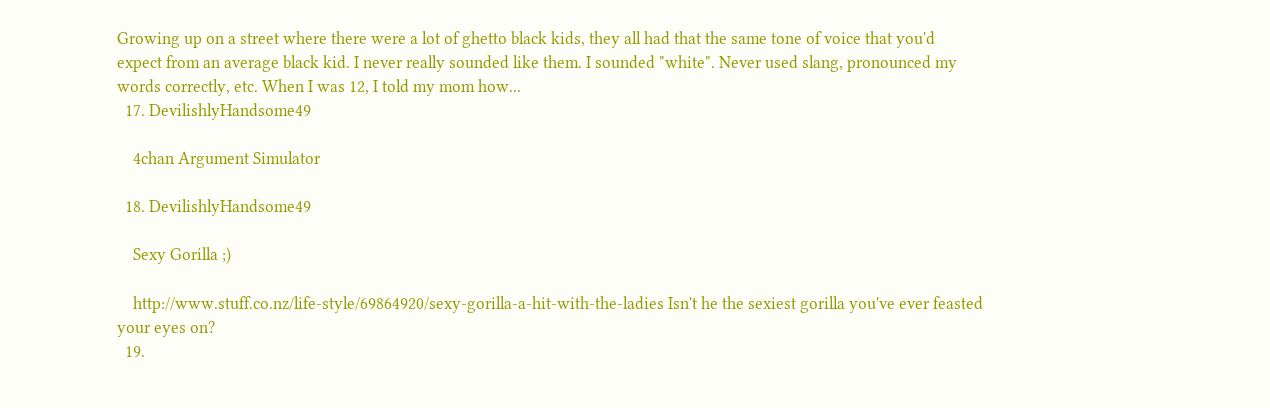Growing up on a street where there were a lot of ghetto black kids, they all had that the same tone of voice that you'd expect from an average black kid. I never really sounded like them. I sounded "white". Never used slang, pronounced my words correctly, etc. When I was 12, I told my mom how...
  17. DevilishlyHandsome49

    4chan Argument Simulator

  18. DevilishlyHandsome49

    Sexy Gorilla ;)

    http://www.stuff.co.nz/life-style/69864920/sexy-gorilla-a-hit-with-the-ladies Isn't he the sexiest gorilla you've ever feasted your eyes on?
  19.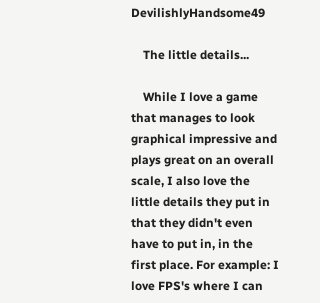DevilishlyHandsome49

    The little details...

    While I love a game that manages to look graphical impressive and plays great on an overall scale, I also love the little details they put in that they didn't even have to put in, in the first place. For example: I love FPS's where I can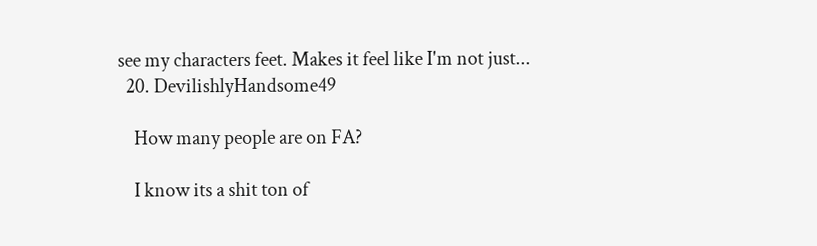see my characters feet. Makes it feel like I'm not just...
  20. DevilishlyHandsome49

    How many people are on FA?

    I know its a shit ton of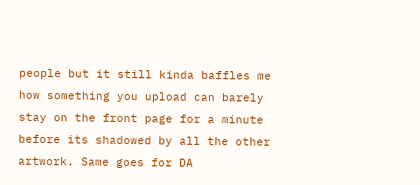people but it still kinda baffles me how something you upload can barely stay on the front page for a minute before its shadowed by all the other artwork. Same goes for DA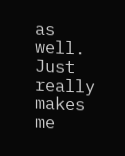as well. Just really makes me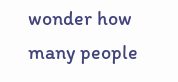wonder how many people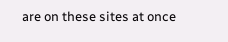are on these sites at once